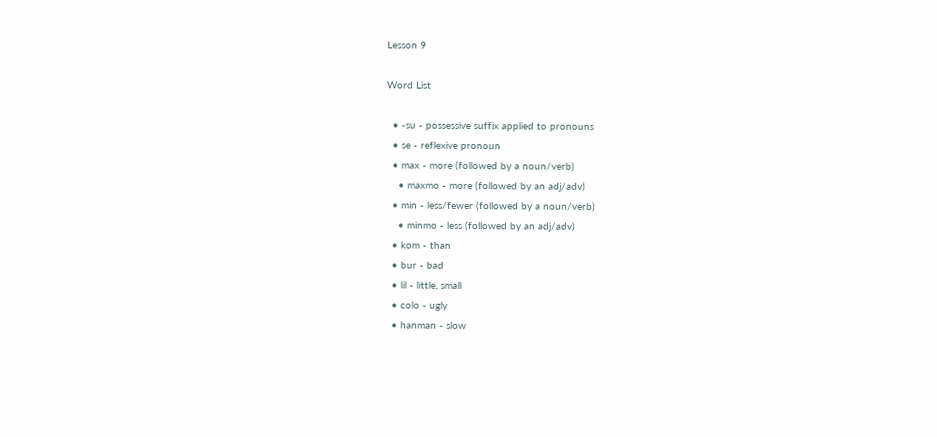Lesson 9

Word List

  • -su - possessive suffix applied to pronouns
  • se - reflexive pronoun
  • max - more (followed by a noun/verb)
    • maxmo - more (followed by an adj/adv)
  • min - less/fewer (followed by a noun/verb)
    • minmo - less (followed by an adj/adv)
  • kom - than
  • bur - bad
  • lil - little, small
  • colo - ugly
  • hanman - slow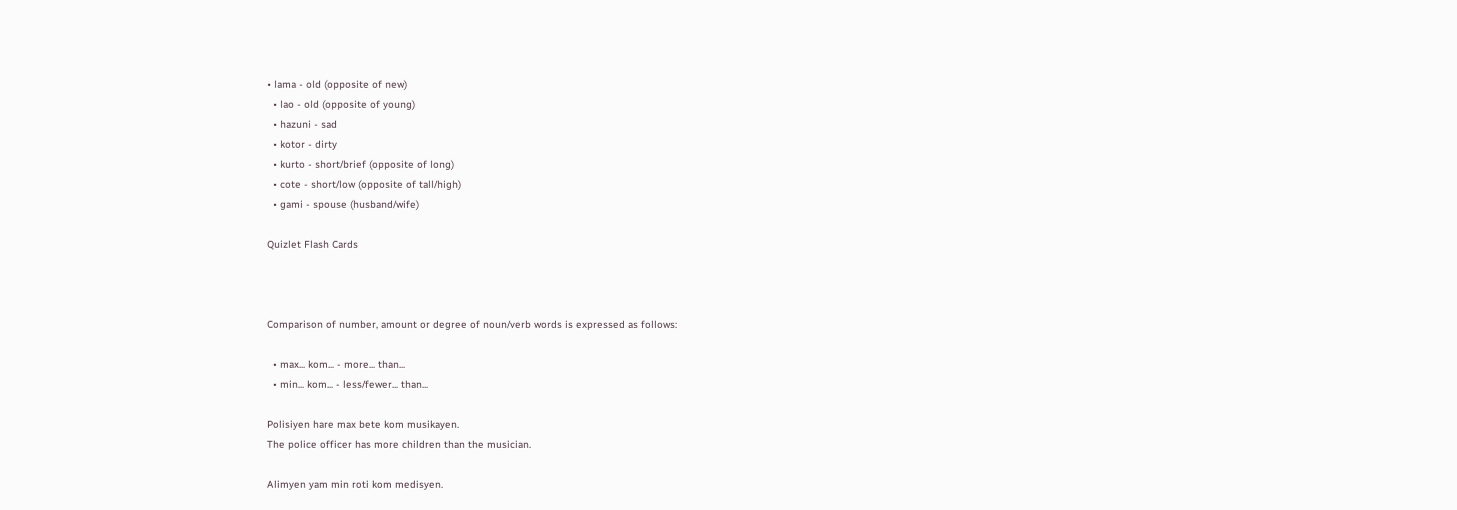• lama - old (opposite of new)
  • lao - old (opposite of young)
  • hazuni - sad
  • kotor - dirty
  • kurto - short/brief (opposite of long)
  • cote - short/low (opposite of tall/high)
  • gami - spouse (husband/wife)

Quizlet Flash Cards



Comparison of number, amount or degree of noun/verb words is expressed as follows:

  • max... kom... - more... than...
  • min... kom... - less/fewer... than...

Polisiyen hare max bete kom musikayen.
The police officer has more children than the musician.

Alimyen yam min roti kom medisyen.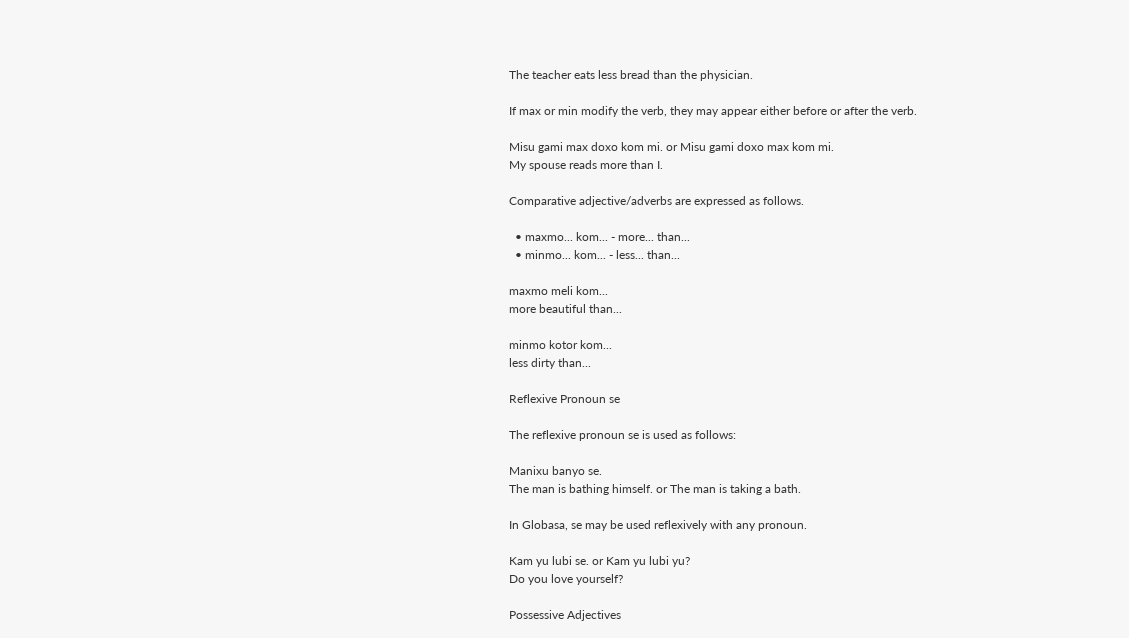The teacher eats less bread than the physician.

If max or min modify the verb, they may appear either before or after the verb.

Misu gami max doxo kom mi. or Misu gami doxo max kom mi.
My spouse reads more than I.

Comparative adjective/adverbs are expressed as follows.

  • maxmo... kom... - more... than...
  • minmo... kom... - less... than...

maxmo meli kom...
more beautiful than...

minmo kotor kom...
less dirty than...

Reflexive Pronoun se

The reflexive pronoun se is used as follows:

Manixu banyo se.
The man is bathing himself. or The man is taking a bath.

In Globasa, se may be used reflexively with any pronoun.

Kam yu lubi se. or Kam yu lubi yu?
Do you love yourself?

Possessive Adjectives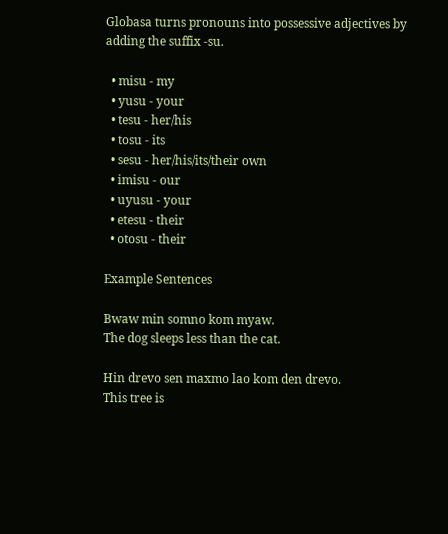Globasa turns pronouns into possessive adjectives by adding the suffix -su.

  • misu - my
  • yusu - your
  • tesu - her/his
  • tosu - its
  • sesu - her/his/its/their own
  • imisu - our
  • uyusu - your
  • etesu - their
  • otosu - their

Example Sentences

Bwaw min somno kom myaw.
The dog sleeps less than the cat.

Hin drevo sen maxmo lao kom den drevo.
This tree is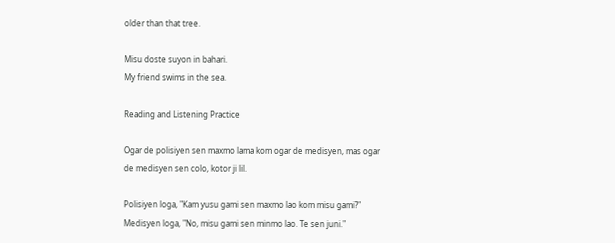older than that tree.

Misu doste suyon in bahari.
My friend swims in the sea.

Reading and Listening Practice

Ogar de polisiyen sen maxmo lama kom ogar de medisyen, mas ogar de medisyen sen colo, kotor ji lil.

Polisiyen loga, "Kam yusu gami sen maxmo lao kom misu gami?"
Medisyen loga, "No, misu gami sen minmo lao. Te sen juni."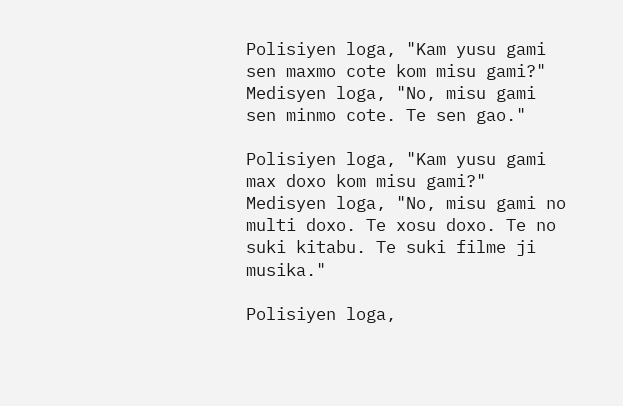Polisiyen loga, "Kam yusu gami sen maxmo cote kom misu gami?"
Medisyen loga, "No, misu gami sen minmo cote. Te sen gao."

Polisiyen loga, "Kam yusu gami max doxo kom misu gami?"
Medisyen loga, "No, misu gami no multi doxo. Te xosu doxo. Te no suki kitabu. Te suki filme ji musika."

Polisiyen loga,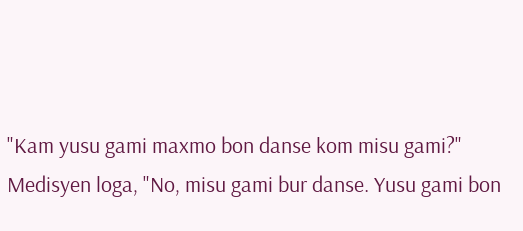"Kam yusu gami maxmo bon danse kom misu gami?"
Medisyen loga, "No, misu gami bur danse. Yusu gami bon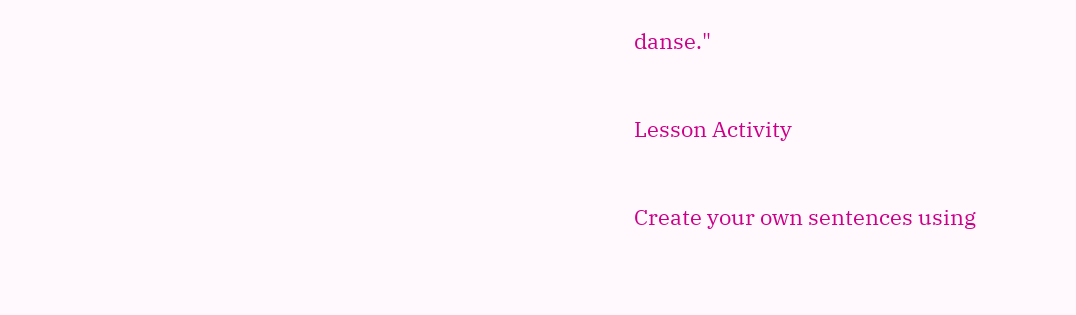danse."

Lesson Activity

Create your own sentences using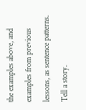the examples above, and examples from previous lessons, as sentence patterns. Tell a story.